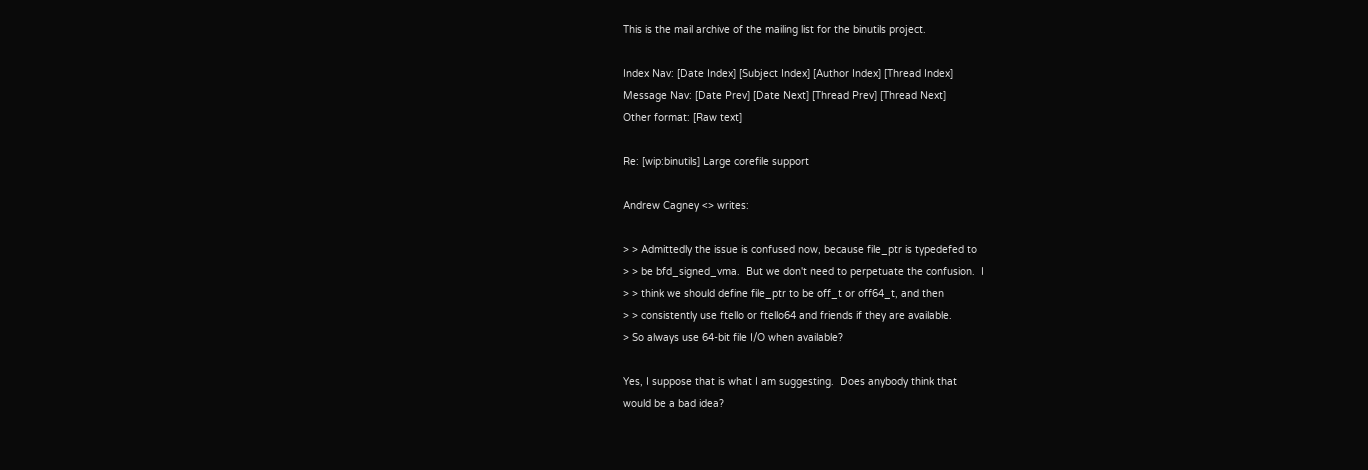This is the mail archive of the mailing list for the binutils project.

Index Nav: [Date Index] [Subject Index] [Author Index] [Thread Index]
Message Nav: [Date Prev] [Date Next] [Thread Prev] [Thread Next]
Other format: [Raw text]

Re: [wip:binutils] Large corefile support

Andrew Cagney <> writes:

> > Admittedly the issue is confused now, because file_ptr is typedefed to
> > be bfd_signed_vma.  But we don't need to perpetuate the confusion.  I
> > think we should define file_ptr to be off_t or off64_t, and then
> > consistently use ftello or ftello64 and friends if they are available.
> So always use 64-bit file I/O when available?

Yes, I suppose that is what I am suggesting.  Does anybody think that
would be a bad idea?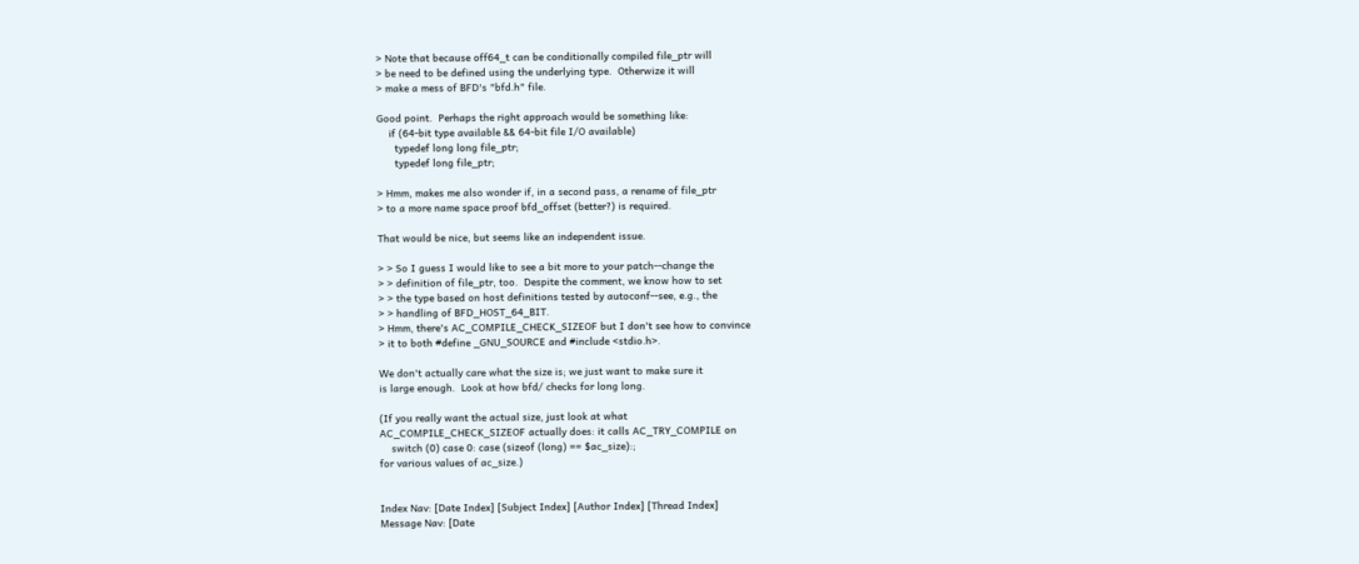> Note that because off64_t can be conditionally compiled file_ptr will
> be need to be defined using the underlying type.  Otherwize it will
> make a mess of BFD's "bfd.h" file.

Good point.  Perhaps the right approach would be something like:
    if (64-bit type available && 64-bit file I/O available)
      typedef long long file_ptr;
      typedef long file_ptr;

> Hmm, makes me also wonder if, in a second pass, a rename of file_ptr
> to a more name space proof bfd_offset (better?) is required.

That would be nice, but seems like an independent issue.

> > So I guess I would like to see a bit more to your patch--change the
> > definition of file_ptr, too.  Despite the comment, we know how to set
> > the type based on host definitions tested by autoconf--see, e.g., the
> > handling of BFD_HOST_64_BIT.
> Hmm, there's AC_COMPILE_CHECK_SIZEOF but I don't see how to convince
> it to both #define _GNU_SOURCE and #include <stdio.h>.

We don't actually care what the size is; we just want to make sure it
is large enough.  Look at how bfd/ checks for long long.

(If you really want the actual size, just look at what
AC_COMPILE_CHECK_SIZEOF actually does: it calls AC_TRY_COMPILE on
    switch (0) case 0: case (sizeof (long) == $ac_size):;
for various values of ac_size.)


Index Nav: [Date Index] [Subject Index] [Author Index] [Thread Index]
Message Nav: [Date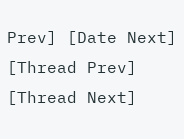Prev] [Date Next] [Thread Prev] [Thread Next]